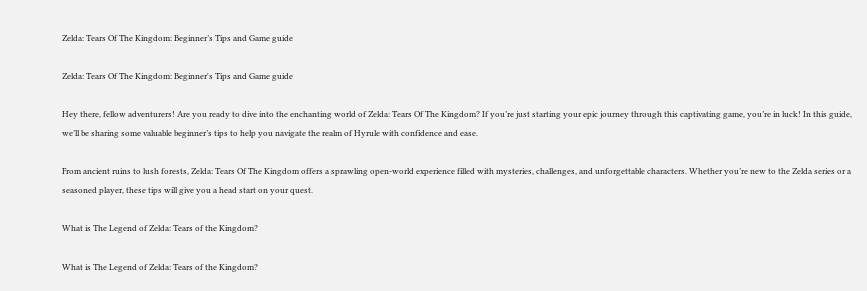Zelda: Tears Of The Kingdom: Beginner’s Tips and Game guide

Zelda: Tears Of The Kingdom: Beginner's Tips and Game guide

Hey there, fellow adventurers! Are you ready to dive into the enchanting world of Zelda: Tears Of The Kingdom? If you’re just starting your epic journey through this captivating game, you’re in luck! In this guide, we’ll be sharing some valuable beginner’s tips to help you navigate the realm of Hyrule with confidence and ease.

From ancient ruins to lush forests, Zelda: Tears Of The Kingdom offers a sprawling open-world experience filled with mysteries, challenges, and unforgettable characters. Whether you’re new to the Zelda series or a seasoned player, these tips will give you a head start on your quest.

What is The Legend of Zelda: Tears of the Kingdom?

What is The Legend of Zelda: Tears of the Kingdom?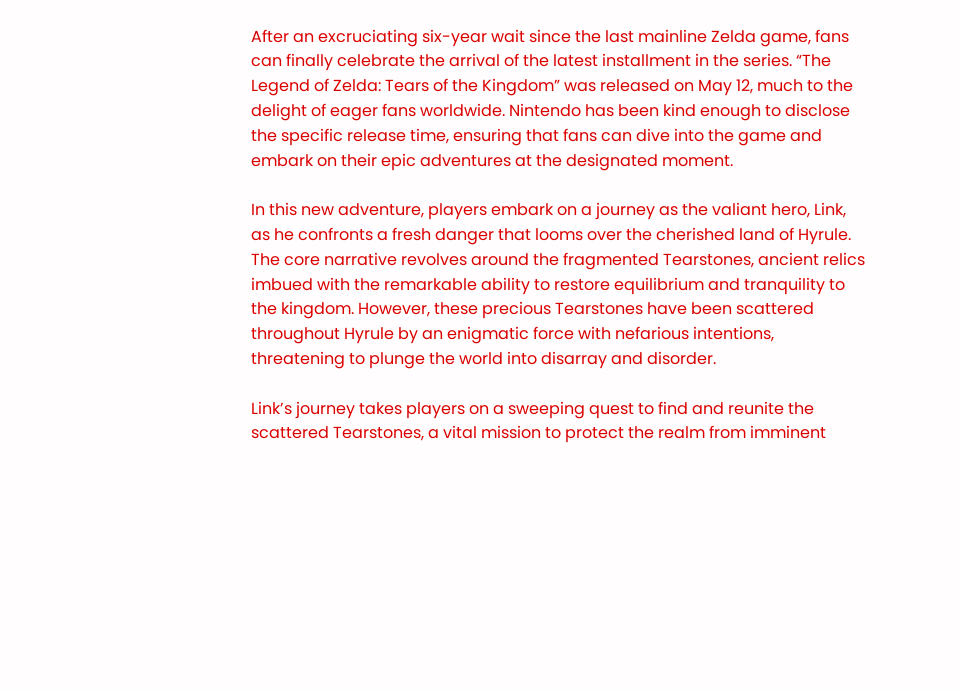After an excruciating six-year wait since the last mainline Zelda game, fans can finally celebrate the arrival of the latest installment in the series. “The Legend of Zelda: Tears of the Kingdom” was released on May 12, much to the delight of eager fans worldwide. Nintendo has been kind enough to disclose the specific release time, ensuring that fans can dive into the game and embark on their epic adventures at the designated moment.

In this new adventure, players embark on a journey as the valiant hero, Link, as he confronts a fresh danger that looms over the cherished land of Hyrule. The core narrative revolves around the fragmented Tearstones, ancient relics imbued with the remarkable ability to restore equilibrium and tranquility to the kingdom. However, these precious Tearstones have been scattered throughout Hyrule by an enigmatic force with nefarious intentions, threatening to plunge the world into disarray and disorder.

Link’s journey takes players on a sweeping quest to find and reunite the scattered Tearstones, a vital mission to protect the realm from imminent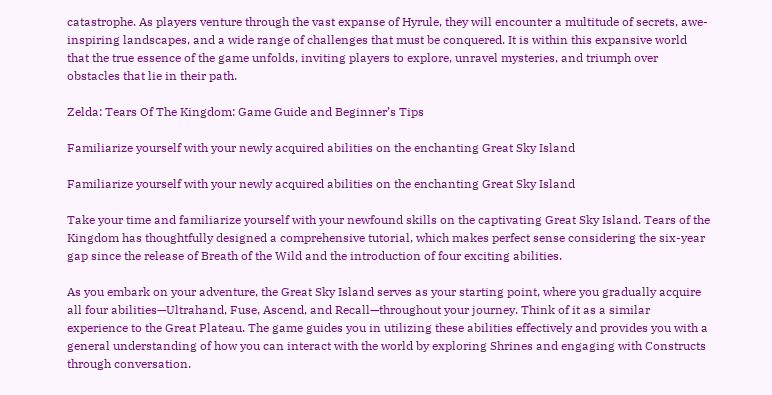catastrophe. As players venture through the vast expanse of Hyrule, they will encounter a multitude of secrets, awe-inspiring landscapes, and a wide range of challenges that must be conquered. It is within this expansive world that the true essence of the game unfolds, inviting players to explore, unravel mysteries, and triumph over obstacles that lie in their path.

Zelda: Tears Of The Kingdom: Game Guide and Beginner’s Tips

Familiarize yourself with your newly acquired abilities on the enchanting Great Sky Island

Familiarize yourself with your newly acquired abilities on the enchanting Great Sky Island

Take your time and familiarize yourself with your newfound skills on the captivating Great Sky Island. Tears of the Kingdom has thoughtfully designed a comprehensive tutorial, which makes perfect sense considering the six-year gap since the release of Breath of the Wild and the introduction of four exciting abilities.

As you embark on your adventure, the Great Sky Island serves as your starting point, where you gradually acquire all four abilities—Ultrahand, Fuse, Ascend, and Recall—throughout your journey. Think of it as a similar experience to the Great Plateau. The game guides you in utilizing these abilities effectively and provides you with a general understanding of how you can interact with the world by exploring Shrines and engaging with Constructs through conversation.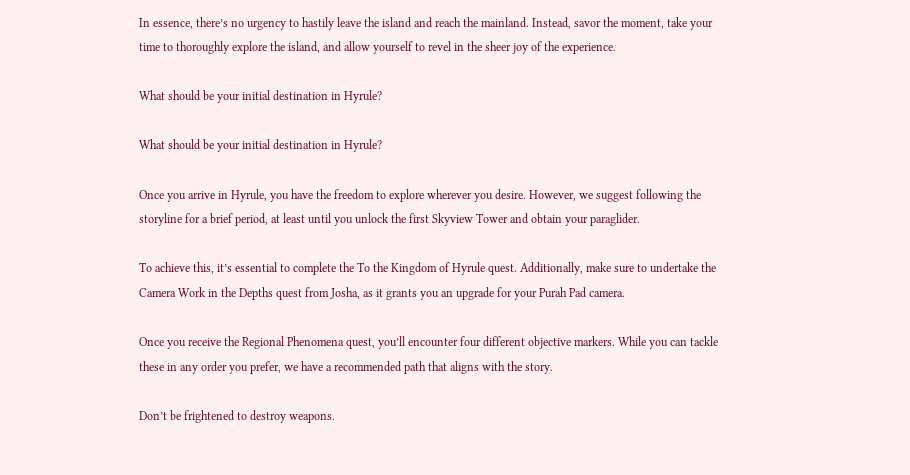In essence, there’s no urgency to hastily leave the island and reach the mainland. Instead, savor the moment, take your time to thoroughly explore the island, and allow yourself to revel in the sheer joy of the experience.

What should be your initial destination in Hyrule?

What should be your initial destination in Hyrule?

Once you arrive in Hyrule, you have the freedom to explore wherever you desire. However, we suggest following the storyline for a brief period, at least until you unlock the first Skyview Tower and obtain your paraglider.

To achieve this, it’s essential to complete the To the Kingdom of Hyrule quest. Additionally, make sure to undertake the Camera Work in the Depths quest from Josha, as it grants you an upgrade for your Purah Pad camera.

Once you receive the Regional Phenomena quest, you’ll encounter four different objective markers. While you can tackle these in any order you prefer, we have a recommended path that aligns with the story.

Don’t be frightened to destroy weapons.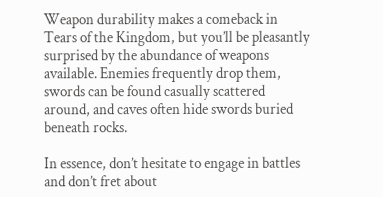Weapon durability makes a comeback in Tears of the Kingdom, but you’ll be pleasantly surprised by the abundance of weapons available. Enemies frequently drop them, swords can be found casually scattered around, and caves often hide swords buried beneath rocks.

In essence, don’t hesitate to engage in battles and don’t fret about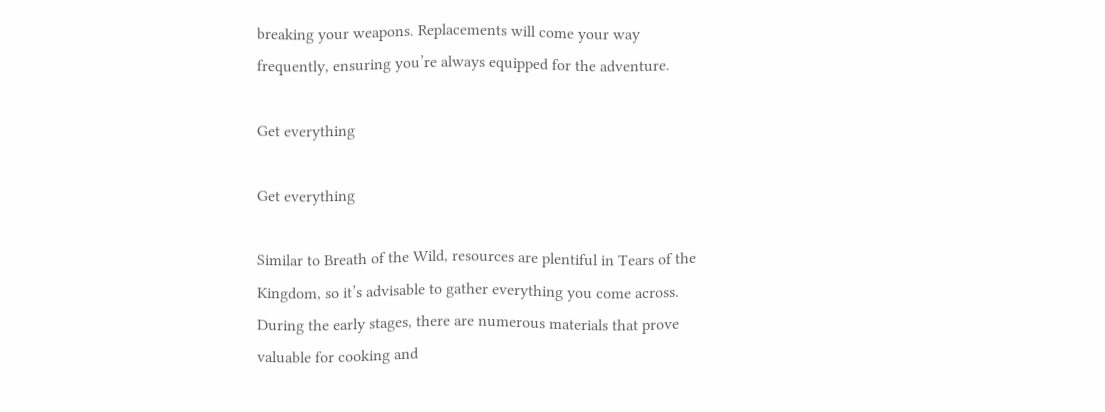breaking your weapons. Replacements will come your way frequently, ensuring you’re always equipped for the adventure.

Get everything

Get everything

Similar to Breath of the Wild, resources are plentiful in Tears of the Kingdom, so it’s advisable to gather everything you come across. During the early stages, there are numerous materials that prove valuable for cooking and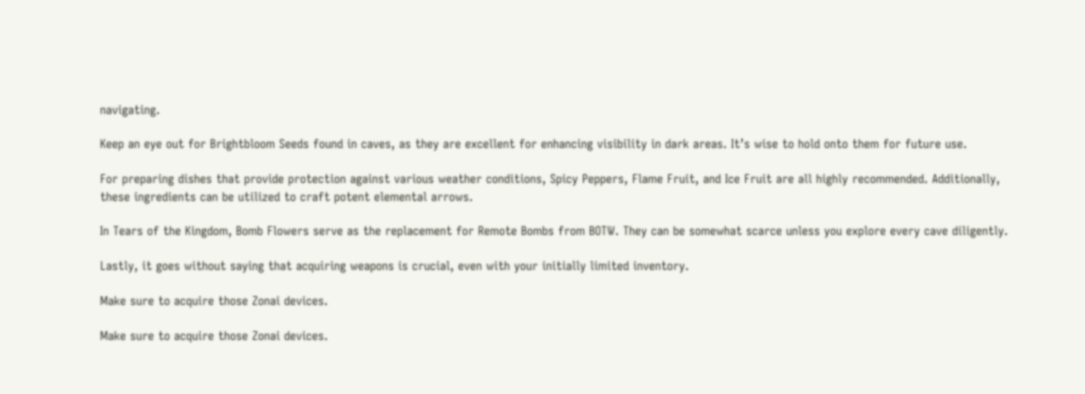navigating.

Keep an eye out for Brightbloom Seeds found in caves, as they are excellent for enhancing visibility in dark areas. It’s wise to hold onto them for future use.

For preparing dishes that provide protection against various weather conditions, Spicy Peppers, Flame Fruit, and Ice Fruit are all highly recommended. Additionally, these ingredients can be utilized to craft potent elemental arrows.

In Tears of the Kingdom, Bomb Flowers serve as the replacement for Remote Bombs from BOTW. They can be somewhat scarce unless you explore every cave diligently.

Lastly, it goes without saying that acquiring weapons is crucial, even with your initially limited inventory.

Make sure to acquire those Zonai devices.

Make sure to acquire those Zonai devices.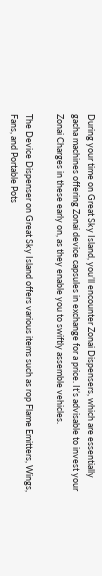During your time on Great Sky Island, you’ll encounter Zonai Dispensers, which are essentially gacha machines offering Zonai device capsules in exchange for a price. It’s advisable to invest your Zonai Charges in these early on, as they enable you to swiftly assemble vehicles.

The Device Dispenser on Great Sky Island offers various items such as rop Flame Emitters, Wings, Fans, and Portable Pots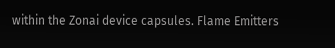within the Zonai device capsules. Flame Emitters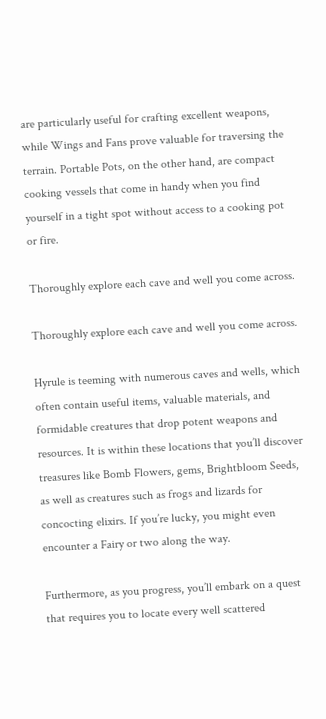are particularly useful for crafting excellent weapons, while Wings and Fans prove valuable for traversing the terrain. Portable Pots, on the other hand, are compact cooking vessels that come in handy when you find yourself in a tight spot without access to a cooking pot or fire.

Thoroughly explore each cave and well you come across.

Thoroughly explore each cave and well you come across.

Hyrule is teeming with numerous caves and wells, which often contain useful items, valuable materials, and formidable creatures that drop potent weapons and resources. It is within these locations that you’ll discover treasures like Bomb Flowers, gems, Brightbloom Seeds, as well as creatures such as frogs and lizards for concocting elixirs. If you’re lucky, you might even encounter a Fairy or two along the way.

Furthermore, as you progress, you’ll embark on a quest that requires you to locate every well scattered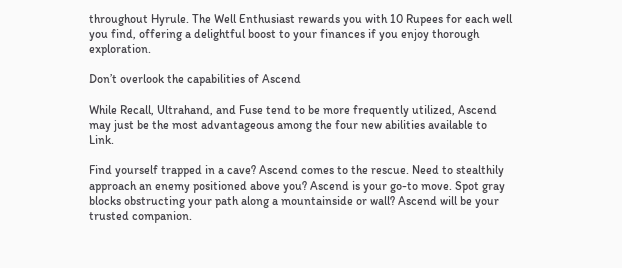throughout Hyrule. The Well Enthusiast rewards you with 10 Rupees for each well you find, offering a delightful boost to your finances if you enjoy thorough exploration.

Don’t overlook the capabilities of Ascend

While Recall, Ultrahand, and Fuse tend to be more frequently utilized, Ascend may just be the most advantageous among the four new abilities available to Link.

Find yourself trapped in a cave? Ascend comes to the rescue. Need to stealthily approach an enemy positioned above you? Ascend is your go-to move. Spot gray blocks obstructing your path along a mountainside or wall? Ascend will be your trusted companion.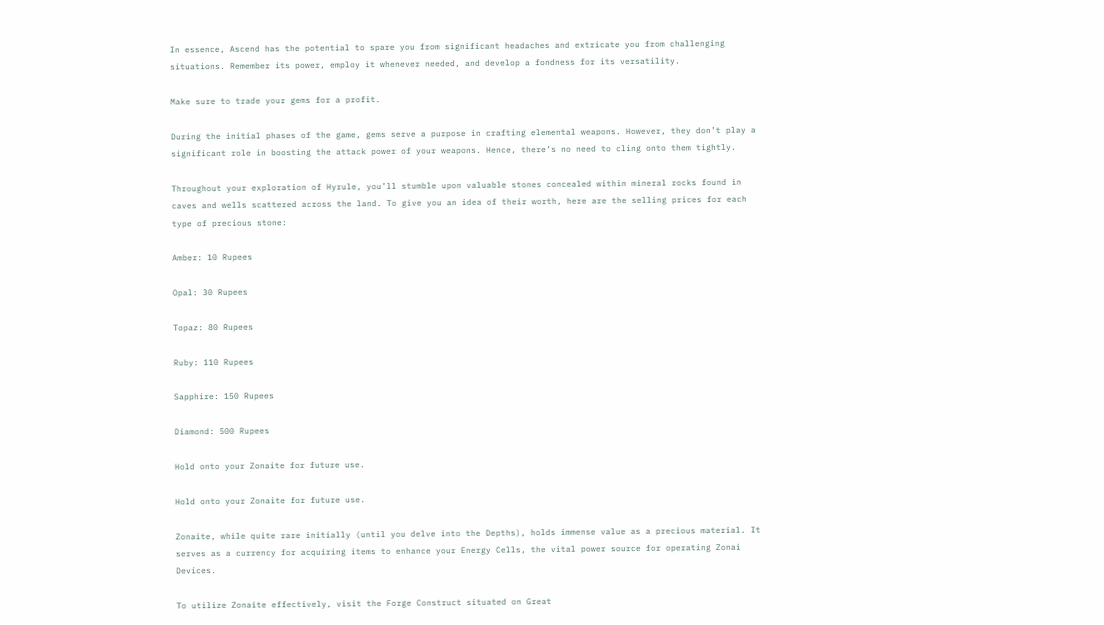In essence, Ascend has the potential to spare you from significant headaches and extricate you from challenging situations. Remember its power, employ it whenever needed, and develop a fondness for its versatility.

Make sure to trade your gems for a profit.

During the initial phases of the game, gems serve a purpose in crafting elemental weapons. However, they don’t play a significant role in boosting the attack power of your weapons. Hence, there’s no need to cling onto them tightly.

Throughout your exploration of Hyrule, you’ll stumble upon valuable stones concealed within mineral rocks found in caves and wells scattered across the land. To give you an idea of their worth, here are the selling prices for each type of precious stone:

Amber: 10 Rupees

Opal: 30 Rupees

Topaz: 80 Rupees

Ruby: 110 Rupees

Sapphire: 150 Rupees

Diamond: 500 Rupees

Hold onto your Zonaite for future use.

Hold onto your Zonaite for future use.

Zonaite, while quite rare initially (until you delve into the Depths), holds immense value as a precious material. It serves as a currency for acquiring items to enhance your Energy Cells, the vital power source for operating Zonai Devices.

To utilize Zonaite effectively, visit the Forge Construct situated on Great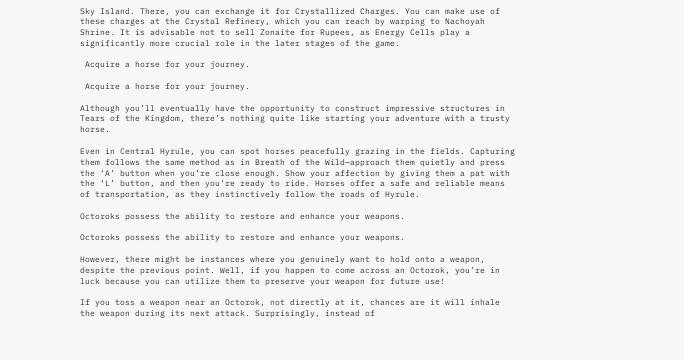Sky Island. There, you can exchange it for Crystallized Charges. You can make use of these charges at the Crystal Refinery, which you can reach by warping to Nachoyah Shrine. It is advisable not to sell Zonaite for Rupees, as Energy Cells play a significantly more crucial role in the later stages of the game.

 Acquire a horse for your journey.

 Acquire a horse for your journey.

Although you’ll eventually have the opportunity to construct impressive structures in Tears of the Kingdom, there’s nothing quite like starting your adventure with a trusty horse.

Even in Central Hyrule, you can spot horses peacefully grazing in the fields. Capturing them follows the same method as in Breath of the Wild—approach them quietly and press the ‘A’ button when you’re close enough. Show your affection by giving them a pat with the ‘L’ button, and then you’re ready to ride. Horses offer a safe and reliable means of transportation, as they instinctively follow the roads of Hyrule.

Octoroks possess the ability to restore and enhance your weapons.

Octoroks possess the ability to restore and enhance your weapons.

However, there might be instances where you genuinely want to hold onto a weapon, despite the previous point. Well, if you happen to come across an Octorok, you’re in luck because you can utilize them to preserve your weapon for future use!

If you toss a weapon near an Octorok, not directly at it, chances are it will inhale the weapon during its next attack. Surprisingly, instead of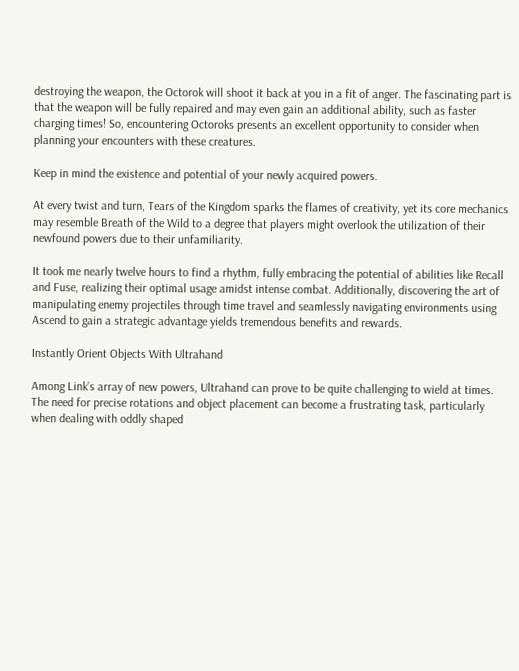destroying the weapon, the Octorok will shoot it back at you in a fit of anger. The fascinating part is that the weapon will be fully repaired and may even gain an additional ability, such as faster charging times! So, encountering Octoroks presents an excellent opportunity to consider when planning your encounters with these creatures.

Keep in mind the existence and potential of your newly acquired powers.

At every twist and turn, Tears of the Kingdom sparks the flames of creativity, yet its core mechanics may resemble Breath of the Wild to a degree that players might overlook the utilization of their newfound powers due to their unfamiliarity.

It took me nearly twelve hours to find a rhythm, fully embracing the potential of abilities like Recall and Fuse, realizing their optimal usage amidst intense combat. Additionally, discovering the art of manipulating enemy projectiles through time travel and seamlessly navigating environments using Ascend to gain a strategic advantage yields tremendous benefits and rewards.

Instantly Orient Objects With Ultrahand

Among Link’s array of new powers, Ultrahand can prove to be quite challenging to wield at times. The need for precise rotations and object placement can become a frustrating task, particularly when dealing with oddly shaped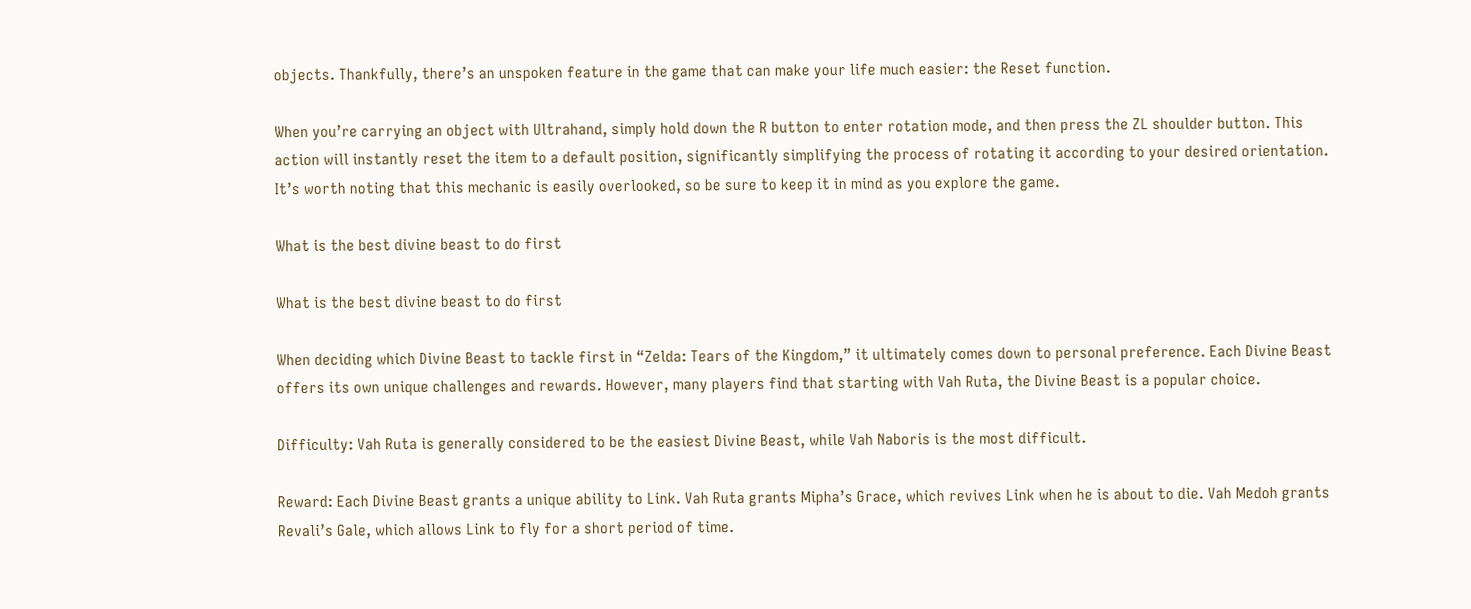objects. Thankfully, there’s an unspoken feature in the game that can make your life much easier: the Reset function.

When you’re carrying an object with Ultrahand, simply hold down the R button to enter rotation mode, and then press the ZL shoulder button. This action will instantly reset the item to a default position, significantly simplifying the process of rotating it according to your desired orientation. It’s worth noting that this mechanic is easily overlooked, so be sure to keep it in mind as you explore the game.

What is the best divine beast to do first

What is the best divine beast to do first

When deciding which Divine Beast to tackle first in “Zelda: Tears of the Kingdom,” it ultimately comes down to personal preference. Each Divine Beast offers its own unique challenges and rewards. However, many players find that starting with Vah Ruta, the Divine Beast is a popular choice.

Difficulty: Vah Ruta is generally considered to be the easiest Divine Beast, while Vah Naboris is the most difficult.

Reward: Each Divine Beast grants a unique ability to Link. Vah Ruta grants Mipha’s Grace, which revives Link when he is about to die. Vah Medoh grants Revali’s Gale, which allows Link to fly for a short period of time.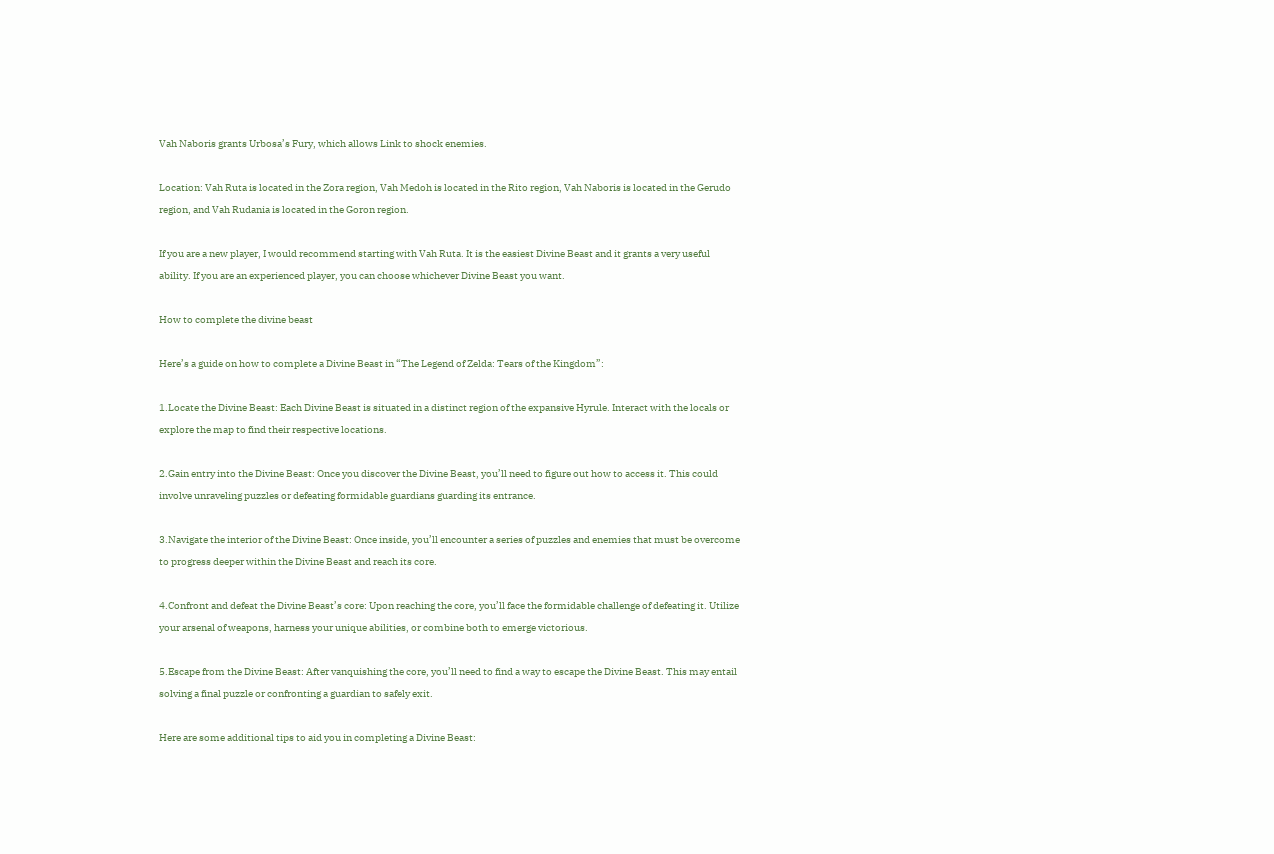Vah Naboris grants Urbosa’s Fury, which allows Link to shock enemies.

Location: Vah Ruta is located in the Zora region, Vah Medoh is located in the Rito region, Vah Naboris is located in the Gerudo region, and Vah Rudania is located in the Goron region.

If you are a new player, I would recommend starting with Vah Ruta. It is the easiest Divine Beast and it grants a very useful ability. If you are an experienced player, you can choose whichever Divine Beast you want.

How to complete the divine beast

Here’s a guide on how to complete a Divine Beast in “The Legend of Zelda: Tears of the Kingdom”:

1.Locate the Divine Beast: Each Divine Beast is situated in a distinct region of the expansive Hyrule. Interact with the locals or explore the map to find their respective locations.

2.Gain entry into the Divine Beast: Once you discover the Divine Beast, you’ll need to figure out how to access it. This could involve unraveling puzzles or defeating formidable guardians guarding its entrance.

3.Navigate the interior of the Divine Beast: Once inside, you’ll encounter a series of puzzles and enemies that must be overcome to progress deeper within the Divine Beast and reach its core.

4.Confront and defeat the Divine Beast’s core: Upon reaching the core, you’ll face the formidable challenge of defeating it. Utilize your arsenal of weapons, harness your unique abilities, or combine both to emerge victorious.

5.Escape from the Divine Beast: After vanquishing the core, you’ll need to find a way to escape the Divine Beast. This may entail solving a final puzzle or confronting a guardian to safely exit.

Here are some additional tips to aid you in completing a Divine Beast: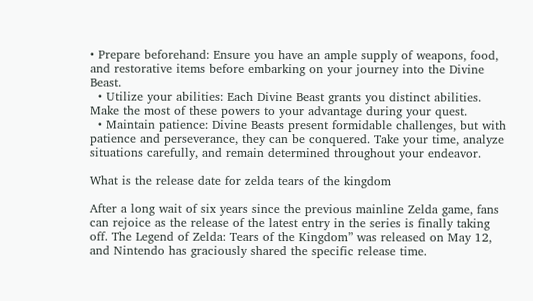• Prepare beforehand: Ensure you have an ample supply of weapons, food, and restorative items before embarking on your journey into the Divine Beast.
  • Utilize your abilities: Each Divine Beast grants you distinct abilities. Make the most of these powers to your advantage during your quest.
  • Maintain patience: Divine Beasts present formidable challenges, but with patience and perseverance, they can be conquered. Take your time, analyze situations carefully, and remain determined throughout your endeavor.

What is the release date for zelda tears of the kingdom

After a long wait of six years since the previous mainline Zelda game, fans can rejoice as the release of the latest entry in the series is finally taking off. The Legend of Zelda: Tears of the Kingdom” was released on May 12, and Nintendo has graciously shared the specific release time.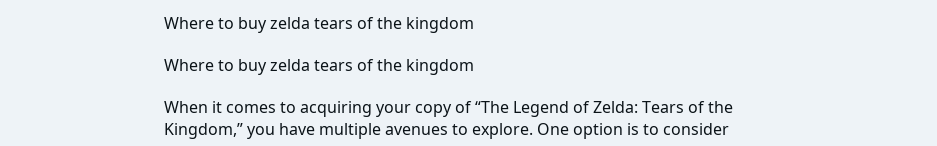Where to buy zelda tears of the kingdom

Where to buy zelda tears of the kingdom

When it comes to acquiring your copy of “The Legend of Zelda: Tears of the Kingdom,” you have multiple avenues to explore. One option is to consider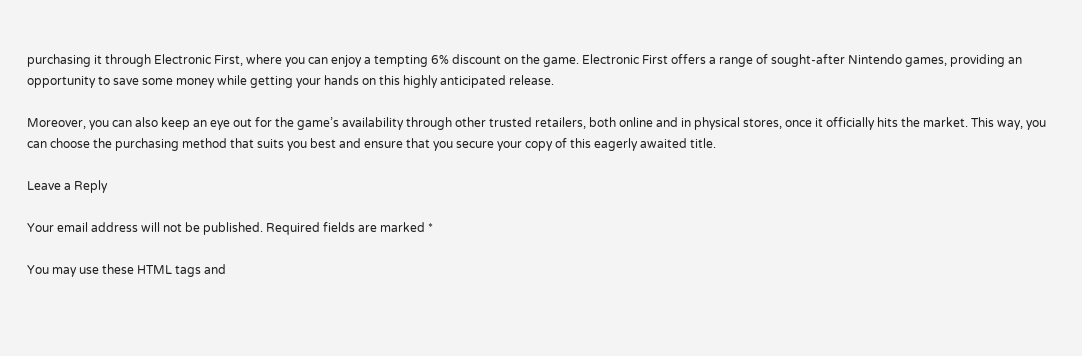purchasing it through Electronic First, where you can enjoy a tempting 6% discount on the game. Electronic First offers a range of sought-after Nintendo games, providing an opportunity to save some money while getting your hands on this highly anticipated release.

Moreover, you can also keep an eye out for the game’s availability through other trusted retailers, both online and in physical stores, once it officially hits the market. This way, you can choose the purchasing method that suits you best and ensure that you secure your copy of this eagerly awaited title.

Leave a Reply

Your email address will not be published. Required fields are marked *

You may use these HTML tags and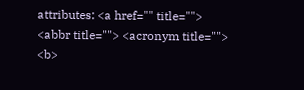attributes: <a href="" title=""> <abbr title=""> <acronym title=""> <b>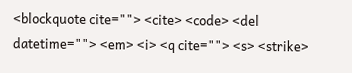<blockquote cite=""> <cite> <code> <del datetime=""> <em> <i> <q cite=""> <s> <strike>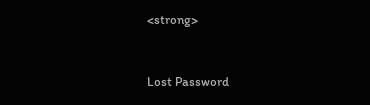<strong>


Lost Password